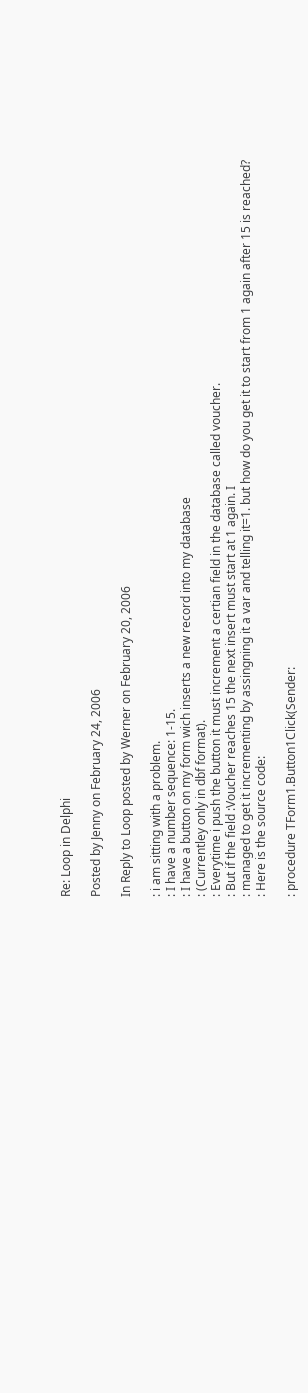Re: Loop in Delphi

Posted by Jenny on February 24, 2006

In Reply to Loop posted by Werner on February 20, 2006

: i am sitting with a problem.
: I have a number sequence: 1-15.
: I have a button on my form wich inserts a new record into my database
: (Currentley only in dbf format).
: Everytime i push the button it must increment a certian field in the database called voucher.
: But if the field :Voucher reaches 15 the next insert must start at 1 again. I
: managed to get it incrementing by assingning it a var and telling it=1. but how do you get it to start from 1 again after 15 is reached?
: Here is the source code:

: procedure TForm1.Button1Click(Sender: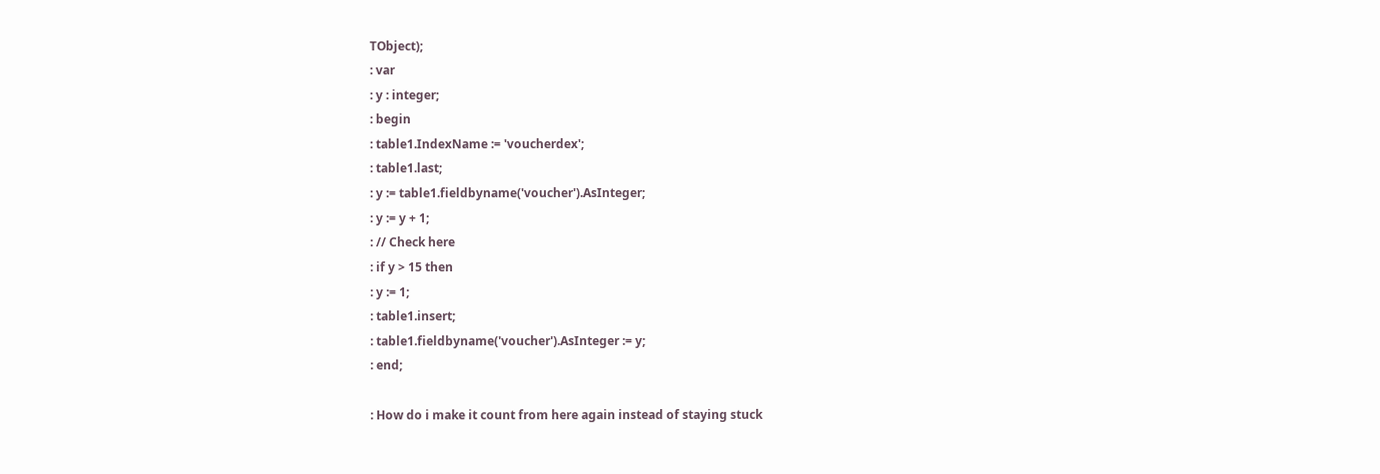TObject);
: var
: y : integer;
: begin
: table1.IndexName := 'voucherdex';
: table1.last;
: y := table1.fieldbyname('voucher').AsInteger;
: y := y + 1;
: // Check here
: if y > 15 then
: y := 1;
: table1.insert;
: table1.fieldbyname('voucher').AsInteger := y;
: end;

: How do i make it count from here again instead of staying stuck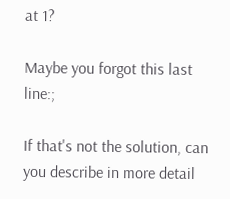at 1?

Maybe you forgot this last line:;

If that's not the solution, can you describe in more detail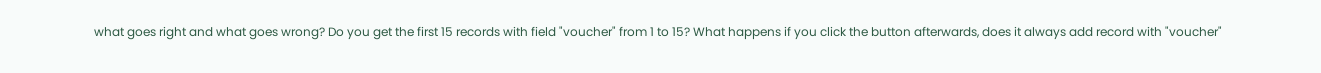what goes right and what goes wrong? Do you get the first 15 records with field "voucher" from 1 to 15? What happens if you click the button afterwards, does it always add record with "voucher"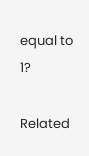equal to 1?

Related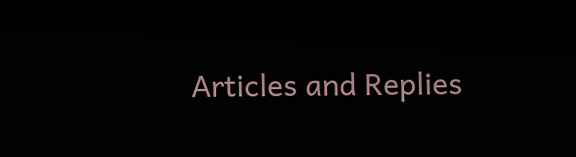Articles and Replies